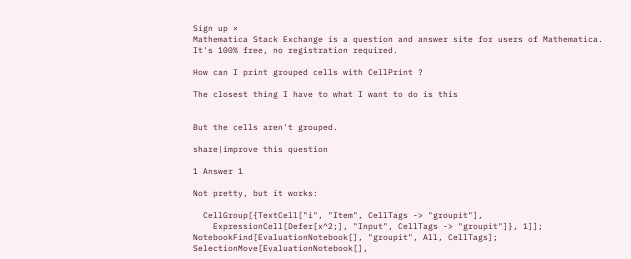Sign up ×
Mathematica Stack Exchange is a question and answer site for users of Mathematica. It's 100% free, no registration required.

How can I print grouped cells with CellPrint ?

The closest thing I have to what I want to do is this


But the cells aren't grouped.

share|improve this question

1 Answer 1

Not pretty, but it works:

  CellGroup[{TextCell["i", "Item", CellTags -> "groupit"],
    ExpressionCell[Defer[x^2;], "Input", CellTags -> "groupit"]}, 1]];
NotebookFind[EvaluationNotebook[], "groupit", All, CellTags];
SelectionMove[EvaluationNotebook[],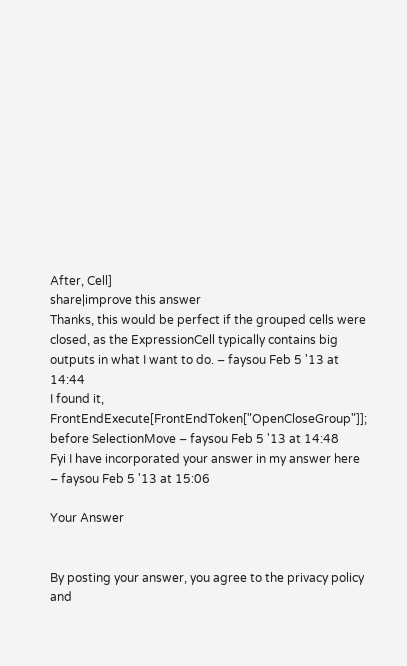After, Cell]
share|improve this answer
Thanks, this would be perfect if the grouped cells were closed, as the ExpressionCell typically contains big outputs in what I want to do. – faysou Feb 5 '13 at 14:44
I found it, FrontEndExecute[FrontEndToken["OpenCloseGroup"]]; before SelectionMove – faysou Feb 5 '13 at 14:48
Fyi I have incorporated your answer in my answer here – faysou Feb 5 '13 at 15:06

Your Answer


By posting your answer, you agree to the privacy policy and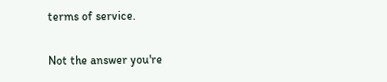terms of service.

Not the answer you're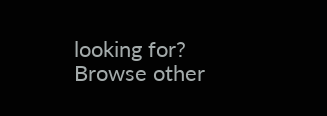looking for? Browse other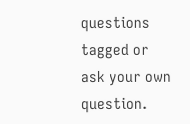questions tagged or ask your own question.